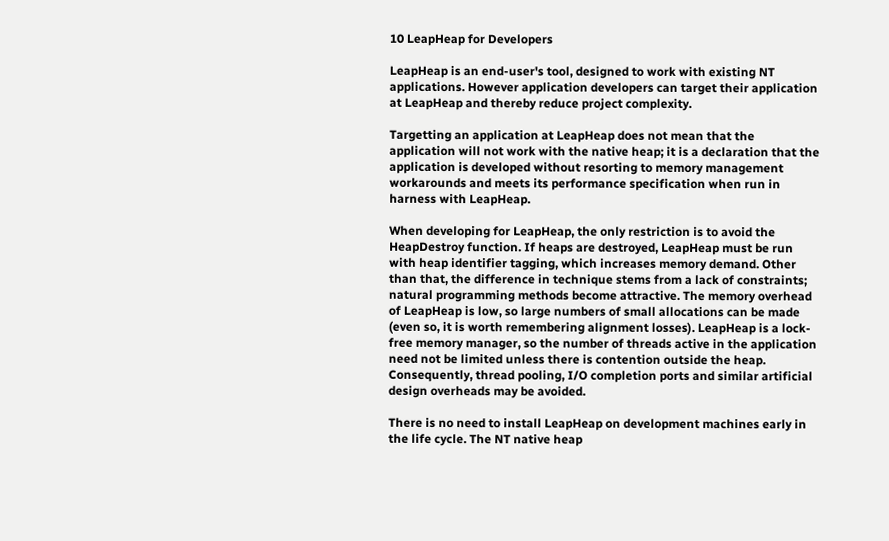10 LeapHeap for Developers

LeapHeap is an end-user's tool, designed to work with existing NT applications. However application developers can target their application at LeapHeap and thereby reduce project complexity.

Targetting an application at LeapHeap does not mean that the application will not work with the native heap; it is a declaration that the application is developed without resorting to memory management workarounds and meets its performance specification when run in harness with LeapHeap.

When developing for LeapHeap, the only restriction is to avoid the HeapDestroy function. If heaps are destroyed, LeapHeap must be run with heap identifier tagging, which increases memory demand. Other than that, the difference in technique stems from a lack of constraints; natural programming methods become attractive. The memory overhead of LeapHeap is low, so large numbers of small allocations can be made (even so, it is worth remembering alignment losses). LeapHeap is a lock-free memory manager, so the number of threads active in the application need not be limited unless there is contention outside the heap. Consequently, thread pooling, I/O completion ports and similar artificial design overheads may be avoided.

There is no need to install LeapHeap on development machines early in the life cycle. The NT native heap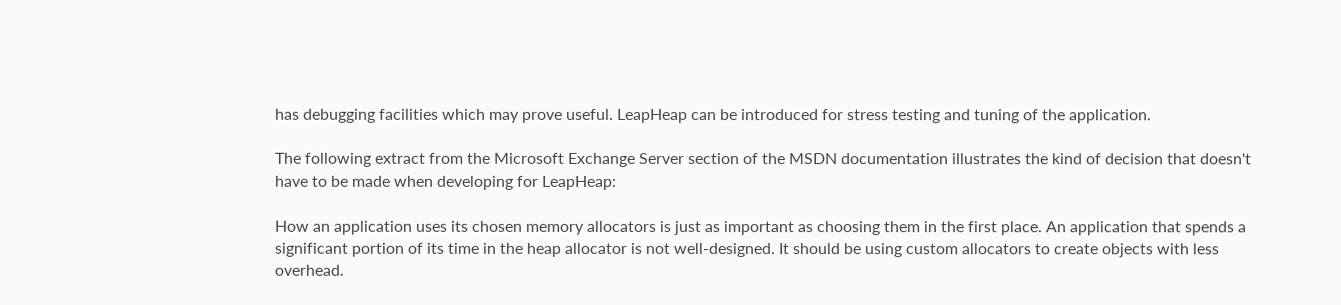has debugging facilities which may prove useful. LeapHeap can be introduced for stress testing and tuning of the application.

The following extract from the Microsoft Exchange Server section of the MSDN documentation illustrates the kind of decision that doesn't have to be made when developing for LeapHeap:

How an application uses its chosen memory allocators is just as important as choosing them in the first place. An application that spends a significant portion of its time in the heap allocator is not well-designed. It should be using custom allocators to create objects with less overhead.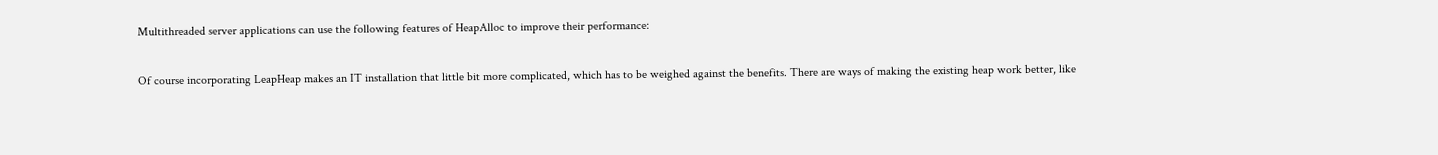Multithreaded server applications can use the following features of HeapAlloc to improve their performance:

Of course incorporating LeapHeap makes an IT installation that little bit more complicated, which has to be weighed against the benefits. There are ways of making the existing heap work better, like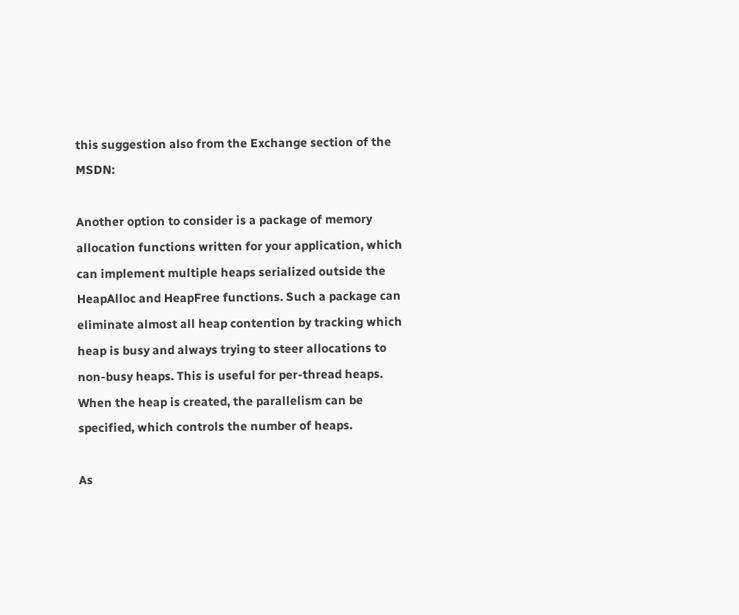this suggestion also from the Exchange section of the MSDN:

Another option to consider is a package of memory allocation functions written for your application, which can implement multiple heaps serialized outside the HeapAlloc and HeapFree functions. Such a package can eliminate almost all heap contention by tracking which heap is busy and always trying to steer allocations to non-busy heaps. This is useful for per-thread heaps. When the heap is created, the parallelism can be specified, which controls the number of heaps.

As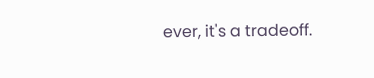ever, it's a tradeoff.